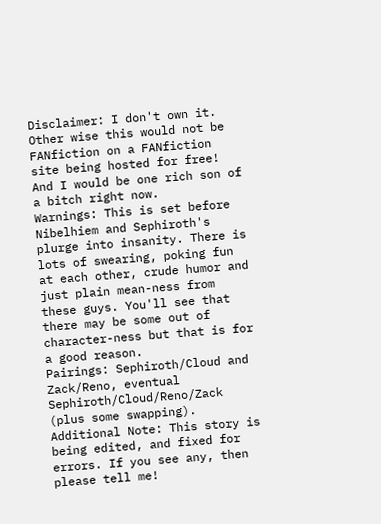Disclaimer: I don't own it. Other wise this would not be FANfiction on a FANfiction site being hosted for free! And I would be one rich son of a bitch right now.
Warnings: This is set before Nibelhiem and Sephiroth's plurge into insanity. There is lots of swearing, poking fun at each other, crude humor and just plain mean-ness from these guys. You'll see that there may be some out of character-ness but that is for a good reason.
Pairings: Sephiroth/Cloud and Zack/Reno, eventual Sephiroth/Cloud/Reno/Zack (plus some swapping).
Additional Note: This story is being edited, and fixed for errors. If you see any, then please tell me!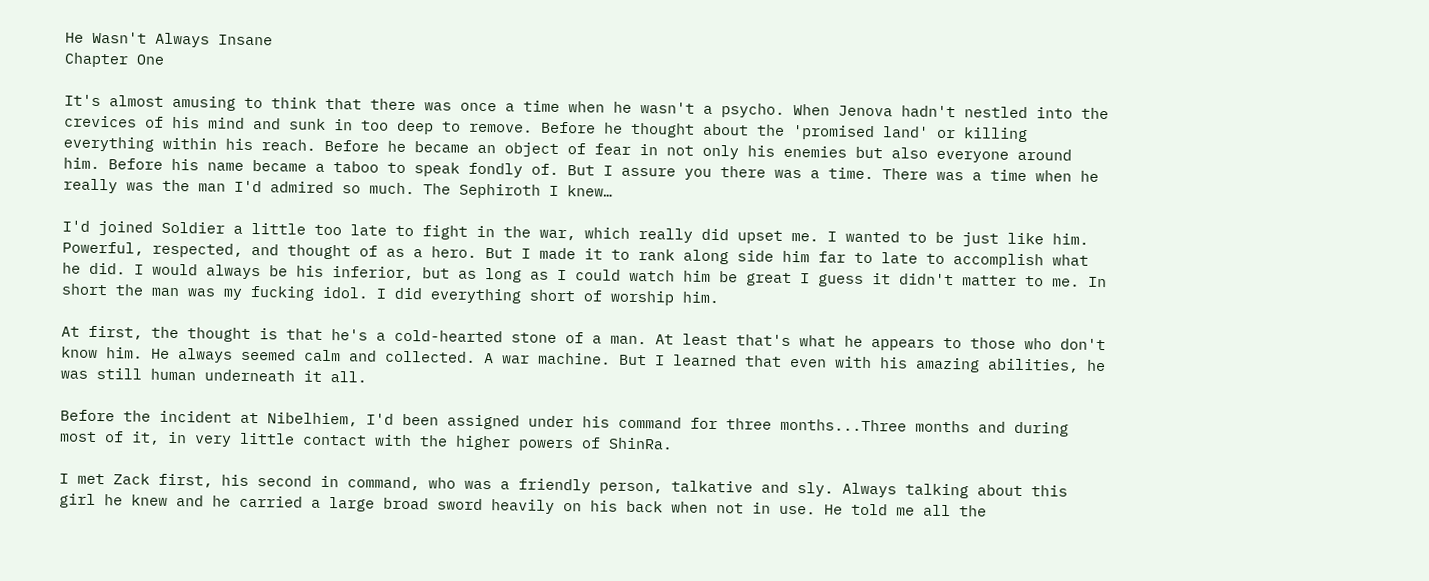He Wasn't Always Insane
Chapter One

It's almost amusing to think that there was once a time when he wasn't a psycho. When Jenova hadn't nestled into the crevices of his mind and sunk in too deep to remove. Before he thought about the 'promised land' or killing everything within his reach. Before he became an object of fear in not only his enemies but also everyone around him. Before his name became a taboo to speak fondly of. But I assure you there was a time. There was a time when he really was the man I'd admired so much. The Sephiroth I knew…

I'd joined Soldier a little too late to fight in the war, which really did upset me. I wanted to be just like him. Powerful, respected, and thought of as a hero. But I made it to rank along side him far to late to accomplish what he did. I would always be his inferior, but as long as I could watch him be great I guess it didn't matter to me. In short the man was my fucking idol. I did everything short of worship him.

At first, the thought is that he's a cold-hearted stone of a man. At least that's what he appears to those who don't know him. He always seemed calm and collected. A war machine. But I learned that even with his amazing abilities, he was still human underneath it all.

Before the incident at Nibelhiem, I'd been assigned under his command for three months...Three months and during most of it, in very little contact with the higher powers of ShinRa.

I met Zack first, his second in command, who was a friendly person, talkative and sly. Always talking about this girl he knew and he carried a large broad sword heavily on his back when not in use. He told me all the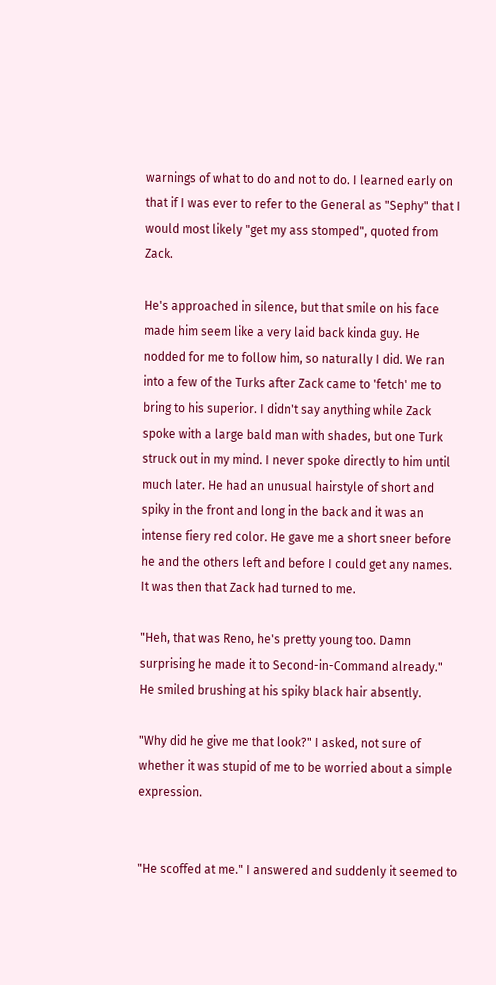warnings of what to do and not to do. I learned early on that if I was ever to refer to the General as "Sephy" that I would most likely "get my ass stomped", quoted from Zack.

He's approached in silence, but that smile on his face made him seem like a very laid back kinda guy. He nodded for me to follow him, so naturally I did. We ran into a few of the Turks after Zack came to 'fetch' me to bring to his superior. I didn't say anything while Zack spoke with a large bald man with shades, but one Turk struck out in my mind. I never spoke directly to him until much later. He had an unusual hairstyle of short and spiky in the front and long in the back and it was an intense fiery red color. He gave me a short sneer before he and the others left and before I could get any names. It was then that Zack had turned to me.

"Heh, that was Reno, he's pretty young too. Damn surprising he made it to Second-in-Command already." He smiled brushing at his spiky black hair absently.

"Why did he give me that look?" I asked, not sure of whether it was stupid of me to be worried about a simple expression.


"He scoffed at me." I answered and suddenly it seemed to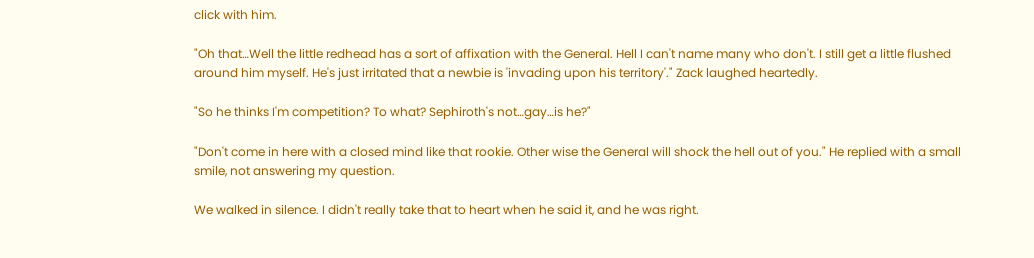click with him.

"Oh that…Well the little redhead has a sort of affixation with the General. Hell I can't name many who don't. I still get a little flushed around him myself. He's just irritated that a newbie is 'invading upon his territory'." Zack laughed heartedly.

"So he thinks I'm competition? To what? Sephiroth's not…gay…is he?"

"Don't come in here with a closed mind like that rookie. Other wise the General will shock the hell out of you." He replied with a small smile, not answering my question.

We walked in silence. I didn't really take that to heart when he said it, and he was right.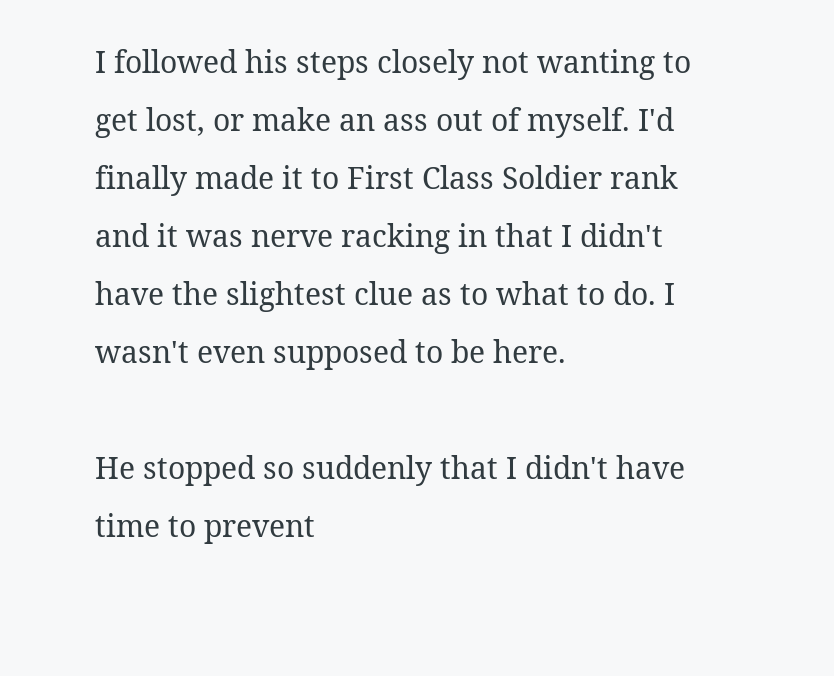I followed his steps closely not wanting to get lost, or make an ass out of myself. I'd finally made it to First Class Soldier rank and it was nerve racking in that I didn't have the slightest clue as to what to do. I wasn't even supposed to be here.

He stopped so suddenly that I didn't have time to prevent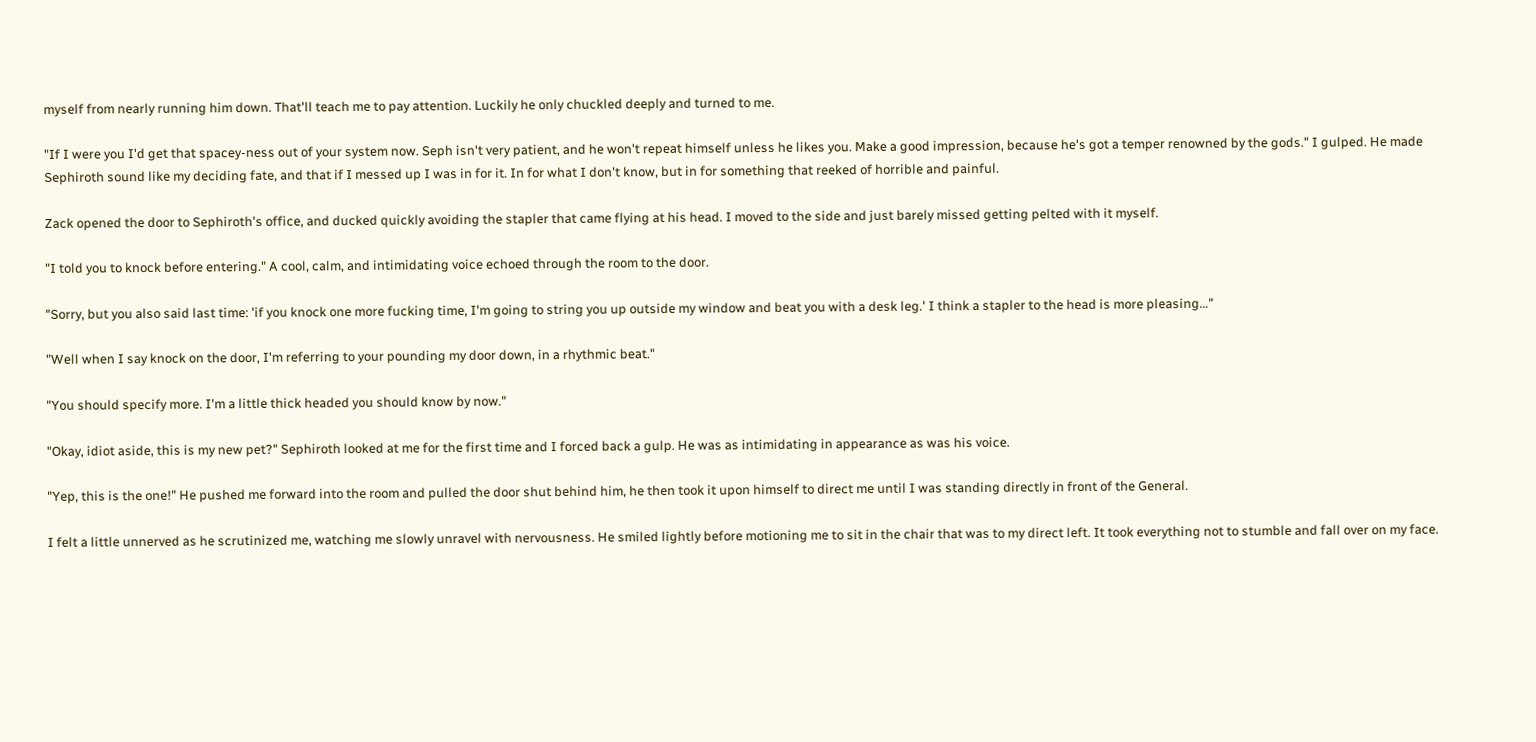myself from nearly running him down. That'll teach me to pay attention. Luckily he only chuckled deeply and turned to me.

"If I were you I'd get that spacey-ness out of your system now. Seph isn't very patient, and he won't repeat himself unless he likes you. Make a good impression, because he's got a temper renowned by the gods." I gulped. He made Sephiroth sound like my deciding fate, and that if I messed up I was in for it. In for what I don't know, but in for something that reeked of horrible and painful.

Zack opened the door to Sephiroth's office, and ducked quickly avoiding the stapler that came flying at his head. I moved to the side and just barely missed getting pelted with it myself.

"I told you to knock before entering." A cool, calm, and intimidating voice echoed through the room to the door.

"Sorry, but you also said last time: 'if you knock one more fucking time, I'm going to string you up outside my window and beat you with a desk leg.' I think a stapler to the head is more pleasing…"

"Well when I say knock on the door, I'm referring to your pounding my door down, in a rhythmic beat."

"You should specify more. I'm a little thick headed you should know by now."

"Okay, idiot aside, this is my new pet?" Sephiroth looked at me for the first time and I forced back a gulp. He was as intimidating in appearance as was his voice.

"Yep, this is the one!" He pushed me forward into the room and pulled the door shut behind him, he then took it upon himself to direct me until I was standing directly in front of the General.

I felt a little unnerved as he scrutinized me, watching me slowly unravel with nervousness. He smiled lightly before motioning me to sit in the chair that was to my direct left. It took everything not to stumble and fall over on my face.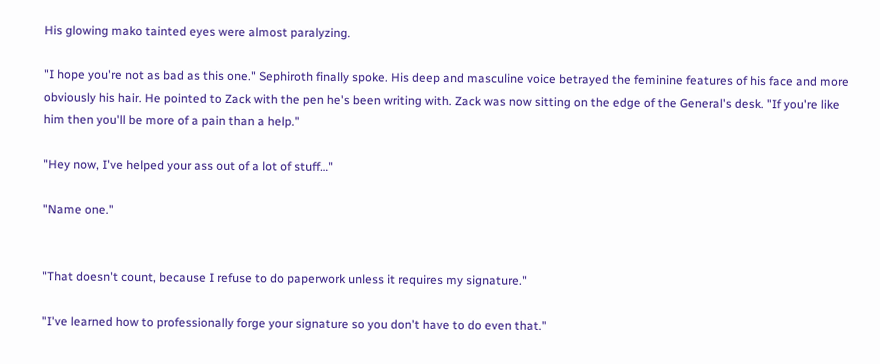His glowing mako tainted eyes were almost paralyzing.

"I hope you're not as bad as this one." Sephiroth finally spoke. His deep and masculine voice betrayed the feminine features of his face and more obviously his hair. He pointed to Zack with the pen he's been writing with. Zack was now sitting on the edge of the General's desk. "If you're like him then you'll be more of a pain than a help."

"Hey now, I've helped your ass out of a lot of stuff…"

"Name one."


"That doesn't count, because I refuse to do paperwork unless it requires my signature."

"I've learned how to professionally forge your signature so you don't have to do even that."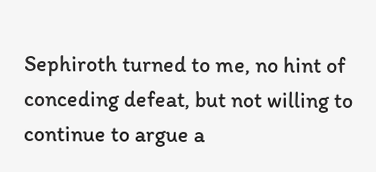Sephiroth turned to me, no hint of conceding defeat, but not willing to continue to argue a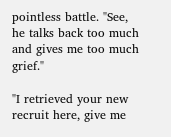pointless battle. "See, he talks back too much and gives me too much grief."

"I retrieved your new recruit here, give me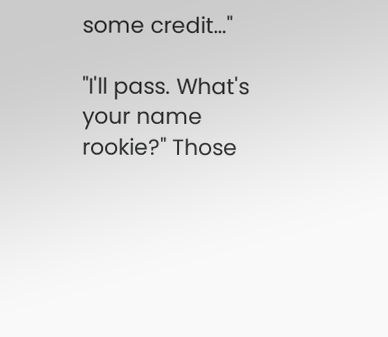some credit…"

"I'll pass. What's your name rookie?" Those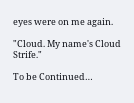eyes were on me again.

"Cloud. My name's Cloud Strife."

To be Continued…